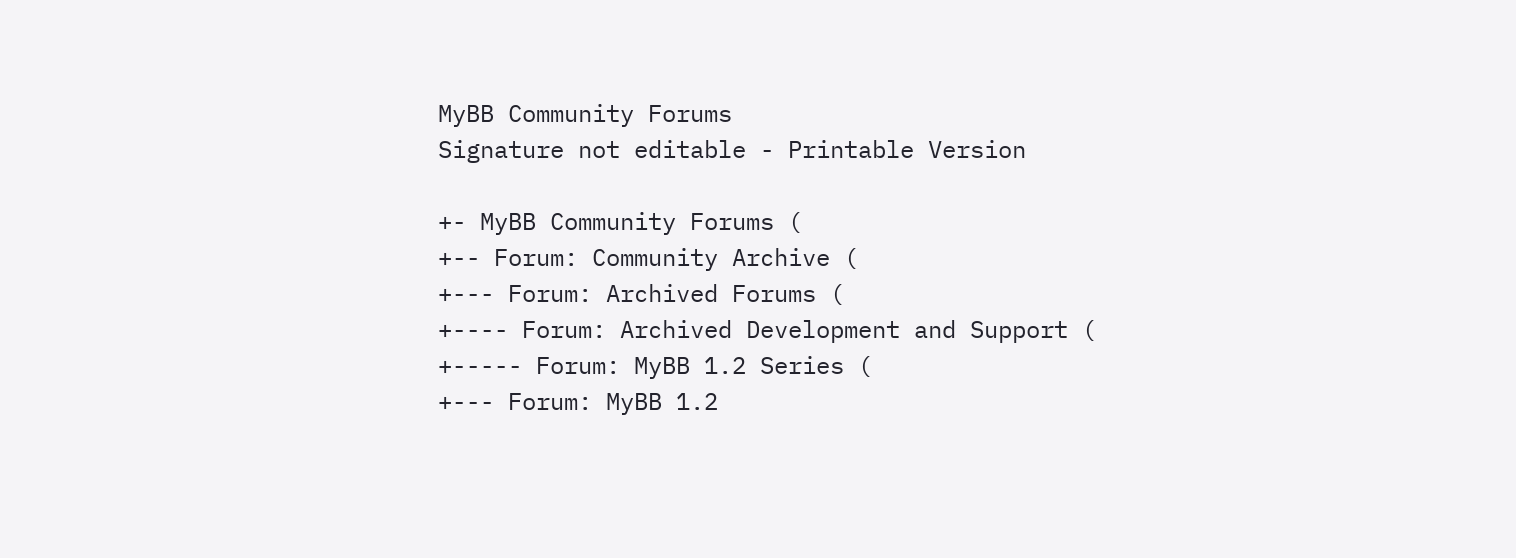MyBB Community Forums
Signature not editable - Printable Version

+- MyBB Community Forums (
+-- Forum: Community Archive (
+--- Forum: Archived Forums (
+---- Forum: Archived Development and Support (
+----- Forum: MyBB 1.2 Series (
+--- Forum: MyBB 1.2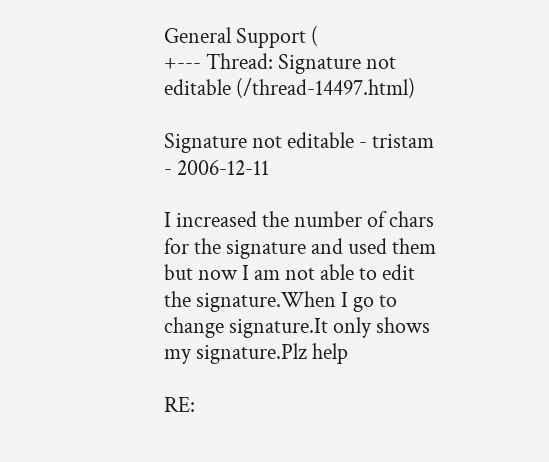General Support (
+--- Thread: Signature not editable (/thread-14497.html)

Signature not editable - tristam - 2006-12-11

I increased the number of chars for the signature and used them but now I am not able to edit the signature.When I go to change signature.It only shows my signature.Plz help

RE: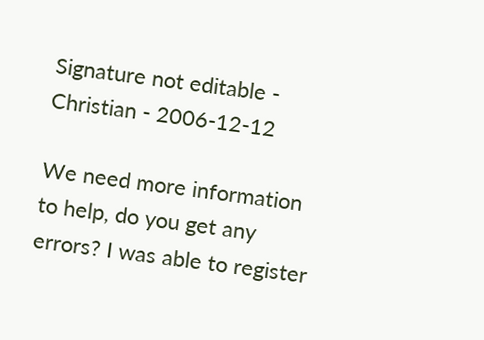Signature not editable - Christian - 2006-12-12

We need more information to help, do you get any errors? I was able to register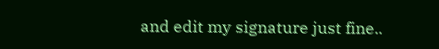and edit my signature just fine..